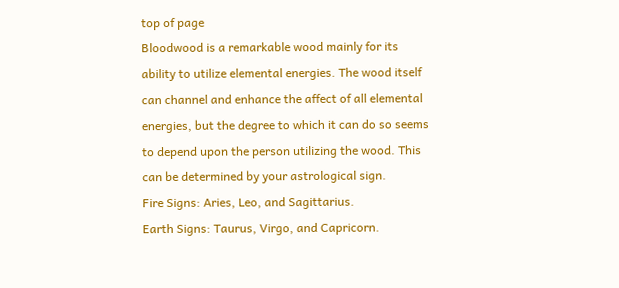top of page
Bloodwood is a remarkable wood mainly for its
ability to utilize elemental energies. The wood itself
can channel and enhance the affect of all elemental
energies, but the degree to which it can do so seems
to depend upon the person utilizing the wood. This
can be determined by your astrological sign.
Fire Signs: Aries, Leo, and Sagittarius.
Earth Signs: Taurus, Virgo, and Capricorn.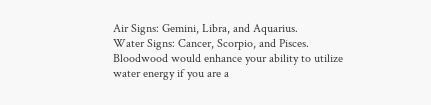Air Signs: Gemini, Libra, and Aquarius.
Water Signs: Cancer, Scorpio, and Pisces.
Bloodwood would enhance your ability to utilize
water energy if you are a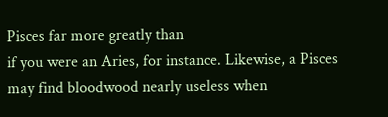Pisces far more greatly than
if you were an Aries, for instance. Likewise, a Pisces
may find bloodwood nearly useless when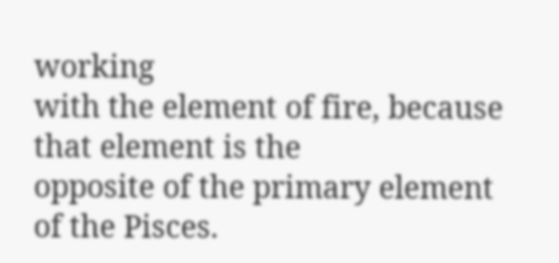working
with the element of fire, because that element is the
opposite of the primary element of the Pisces.